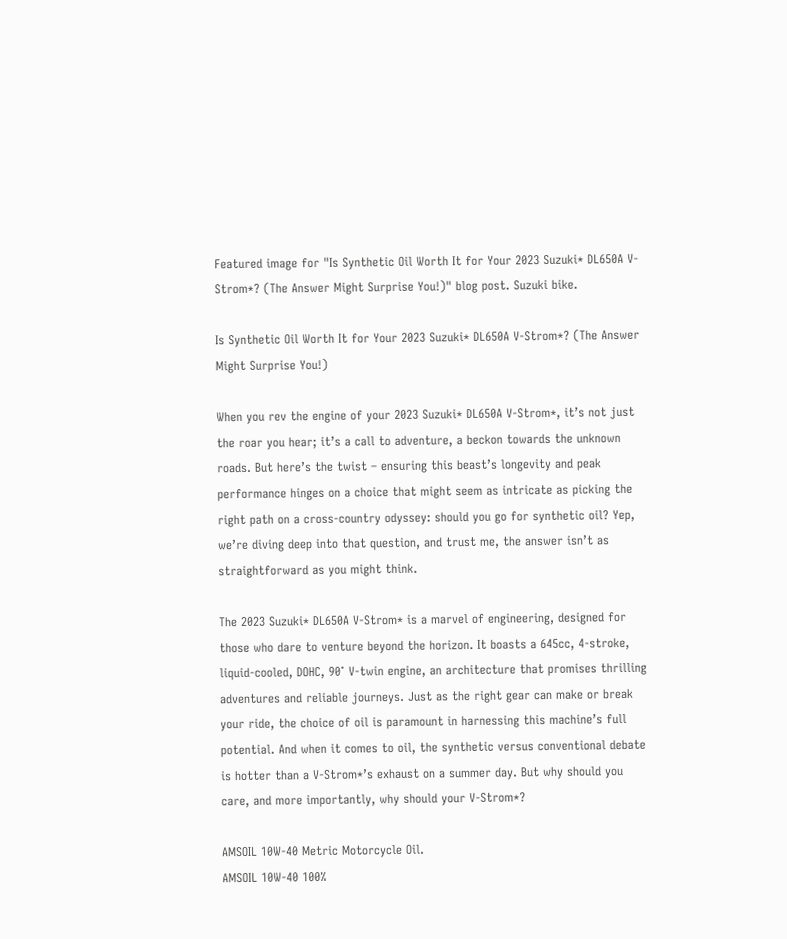Featured image for "Is Synthetic Oil Worth It for Your 2023 Suzuki* DL650A V-Strom*? (The Answer Might Surprise You!)" blog post. Suzuki bike.

Is Synthetic Oil Worth It for Your 2023 Suzuki* DL650A V-Strom*? (The Answer Might Surprise You!)

When you rev the engine of your 2023 Suzuki* DL650A V-Strom*, it’s not just the roar you hear; it’s a call to adventure, a beckon towards the unknown roads. But here’s the twist – ensuring this beast’s longevity and peak performance hinges on a choice that might seem as intricate as picking the right path on a cross-country odyssey: should you go for synthetic oil? Yep, we’re diving deep into that question, and trust me, the answer isn’t as straightforward as you might think.

The 2023 Suzuki* DL650A V-Strom* is a marvel of engineering, designed for those who dare to venture beyond the horizon. It boasts a 645cc, 4-stroke, liquid-cooled, DOHC, 90˚ V-twin engine, an architecture that promises thrilling adventures and reliable journeys. Just as the right gear can make or break your ride, the choice of oil is paramount in harnessing this machine’s full potential. And when it comes to oil, the synthetic versus conventional debate is hotter than a V-Strom*’s exhaust on a summer day. But why should you care, and more importantly, why should your V-Strom*?

AMSOIL 10W-40 Metric Motorcycle Oil.
AMSOIL 10W-40 100%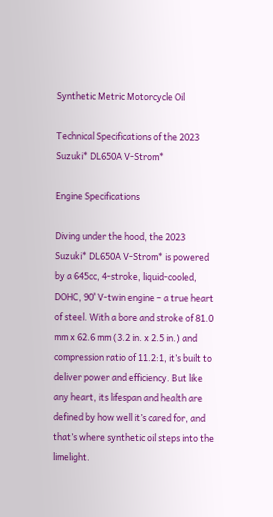Synthetic Metric Motorcycle Oil

Technical Specifications of the 2023 Suzuki* DL650A V-Strom*

Engine Specifications

Diving under the hood, the 2023 Suzuki* DL650A V-Strom* is powered by a 645cc, 4-stroke, liquid-cooled, DOHC, 90˚ V-twin engine – a true heart of steel. With a bore and stroke of 81.0 mm x 62.6 mm (3.2 in. x 2.5 in.) and compression ratio of 11.2:1, it’s built to deliver power and efficiency. But like any heart, its lifespan and health are defined by how well it’s cared for, and that’s where synthetic oil steps into the limelight.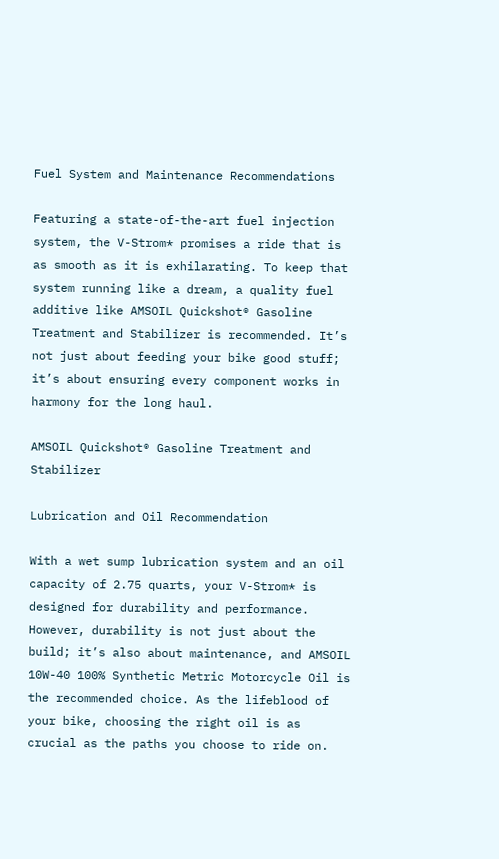Fuel System and Maintenance Recommendations

Featuring a state-of-the-art fuel injection system, the V-Strom* promises a ride that is as smooth as it is exhilarating. To keep that system running like a dream, a quality fuel additive like AMSOIL Quickshot® Gasoline Treatment and Stabilizer is recommended. It’s not just about feeding your bike good stuff; it’s about ensuring every component works in harmony for the long haul.

AMSOIL Quickshot® Gasoline Treatment and Stabilizer

Lubrication and Oil Recommendation

With a wet sump lubrication system and an oil capacity of 2.75 quarts, your V-Strom* is designed for durability and performance. However, durability is not just about the build; it’s also about maintenance, and AMSOIL 10W-40 100% Synthetic Metric Motorcycle Oil is the recommended choice. As the lifeblood of your bike, choosing the right oil is as crucial as the paths you choose to ride on.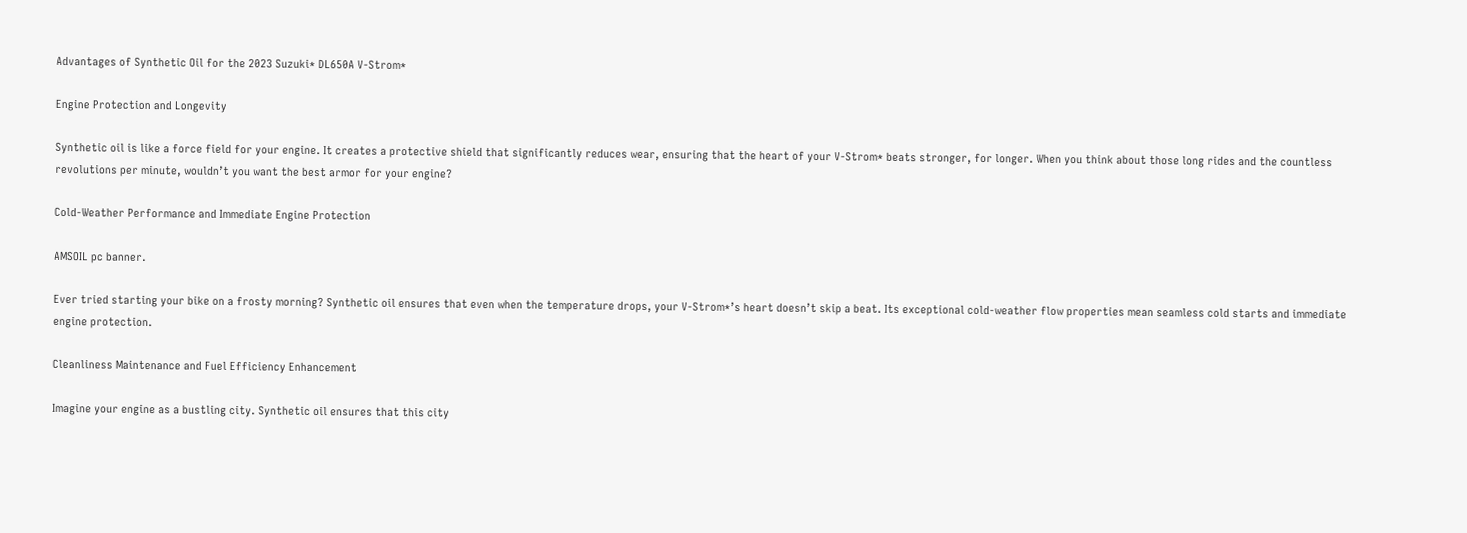Advantages of Synthetic Oil for the 2023 Suzuki* DL650A V-Strom*

Engine Protection and Longevity

Synthetic oil is like a force field for your engine. It creates a protective shield that significantly reduces wear, ensuring that the heart of your V-Strom* beats stronger, for longer. When you think about those long rides and the countless revolutions per minute, wouldn’t you want the best armor for your engine?

Cold-Weather Performance and Immediate Engine Protection

AMSOIL pc banner.

Ever tried starting your bike on a frosty morning? Synthetic oil ensures that even when the temperature drops, your V-Strom*’s heart doesn’t skip a beat. Its exceptional cold-weather flow properties mean seamless cold starts and immediate engine protection.

Cleanliness Maintenance and Fuel Efficiency Enhancement

Imagine your engine as a bustling city. Synthetic oil ensures that this city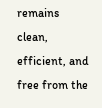remains clean, efficient, and free from the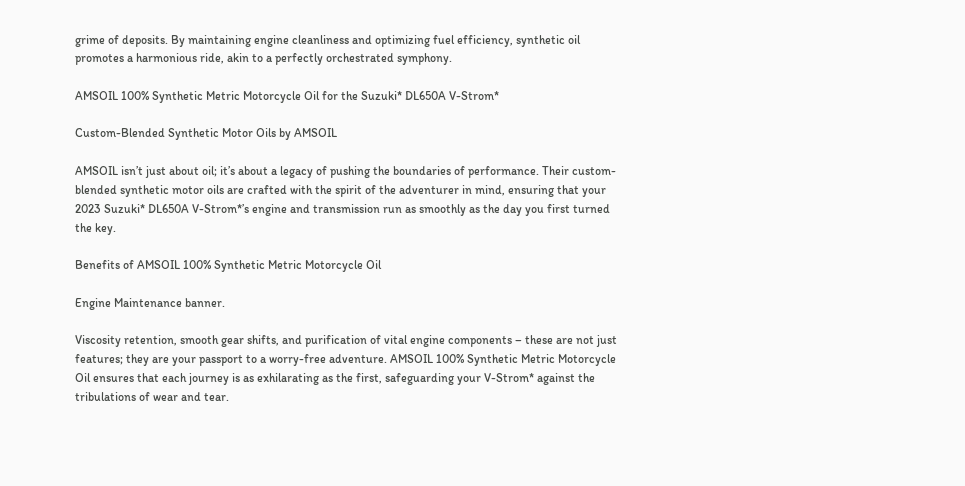grime of deposits. By maintaining engine cleanliness and optimizing fuel efficiency, synthetic oil promotes a harmonious ride, akin to a perfectly orchestrated symphony.

AMSOIL 100% Synthetic Metric Motorcycle Oil for the Suzuki* DL650A V-Strom*

Custom-Blended Synthetic Motor Oils by AMSOIL

AMSOIL isn’t just about oil; it’s about a legacy of pushing the boundaries of performance. Their custom-blended synthetic motor oils are crafted with the spirit of the adventurer in mind, ensuring that your 2023 Suzuki* DL650A V-Strom*’s engine and transmission run as smoothly as the day you first turned the key.

Benefits of AMSOIL 100% Synthetic Metric Motorcycle Oil

Engine Maintenance banner.

Viscosity retention, smooth gear shifts, and purification of vital engine components – these are not just features; they are your passport to a worry-free adventure. AMSOIL 100% Synthetic Metric Motorcycle Oil ensures that each journey is as exhilarating as the first, safeguarding your V-Strom* against the tribulations of wear and tear.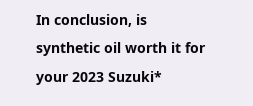In conclusion, is synthetic oil worth it for your 2023 Suzuki*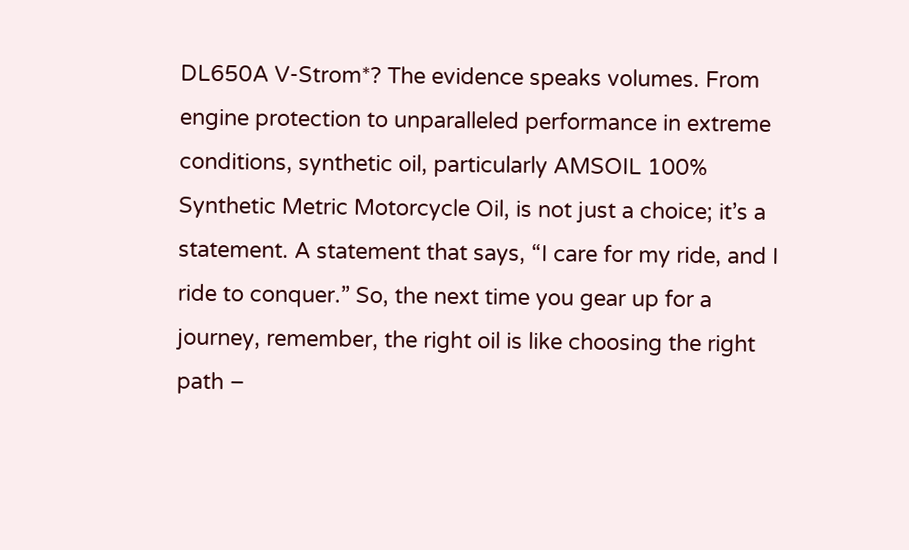DL650A V-Strom*? The evidence speaks volumes. From engine protection to unparalleled performance in extreme conditions, synthetic oil, particularly AMSOIL 100% Synthetic Metric Motorcycle Oil, is not just a choice; it’s a statement. A statement that says, “I care for my ride, and I ride to conquer.” So, the next time you gear up for a journey, remember, the right oil is like choosing the right path –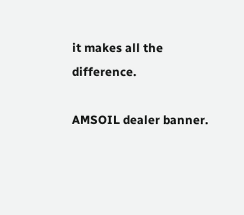it makes all the difference.

AMSOIL dealer banner.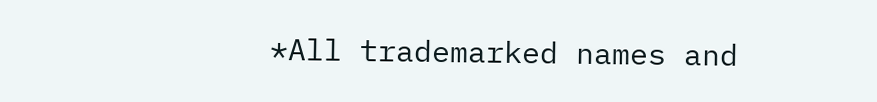*All trademarked names and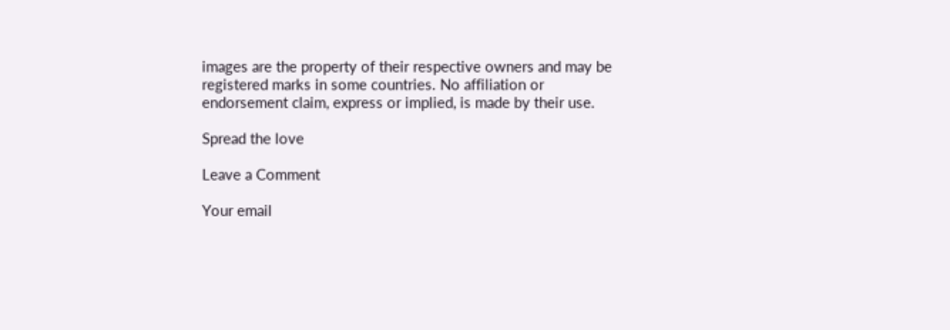images are the property of their respective owners and may be registered marks in some countries. No affiliation or endorsement claim, express or implied, is made by their use.

Spread the love

Leave a Comment

Your email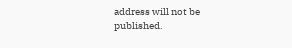address will not be published.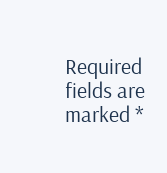Required fields are marked *